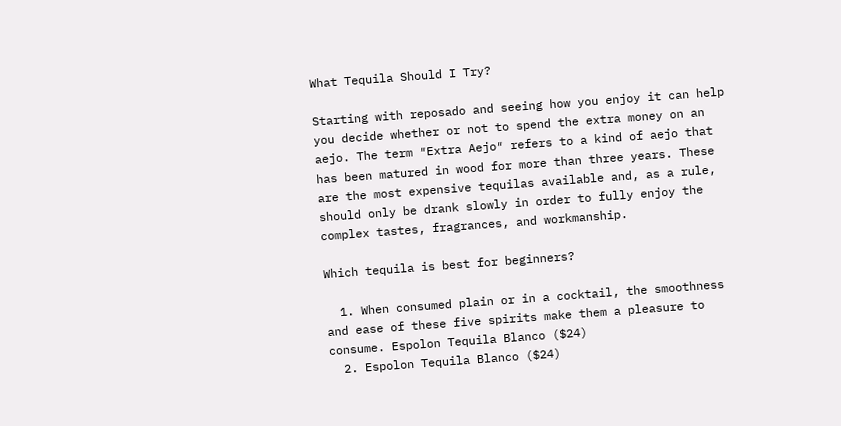What Tequila Should I Try?

Starting with reposado and seeing how you enjoy it can help you decide whether or not to spend the extra money on an aejo. The term ″Extra Aejo″ refers to a kind of aejo that has been matured in wood for more than three years. These are the most expensive tequilas available and, as a rule, should only be drank slowly in order to fully enjoy the complex tastes, fragrances, and workmanship.

Which tequila is best for beginners?

  1. When consumed plain or in a cocktail, the smoothness and ease of these five spirits make them a pleasure to consume. Espolon Tequila Blanco ($24)
  2. Espolon Tequila Blanco ($24)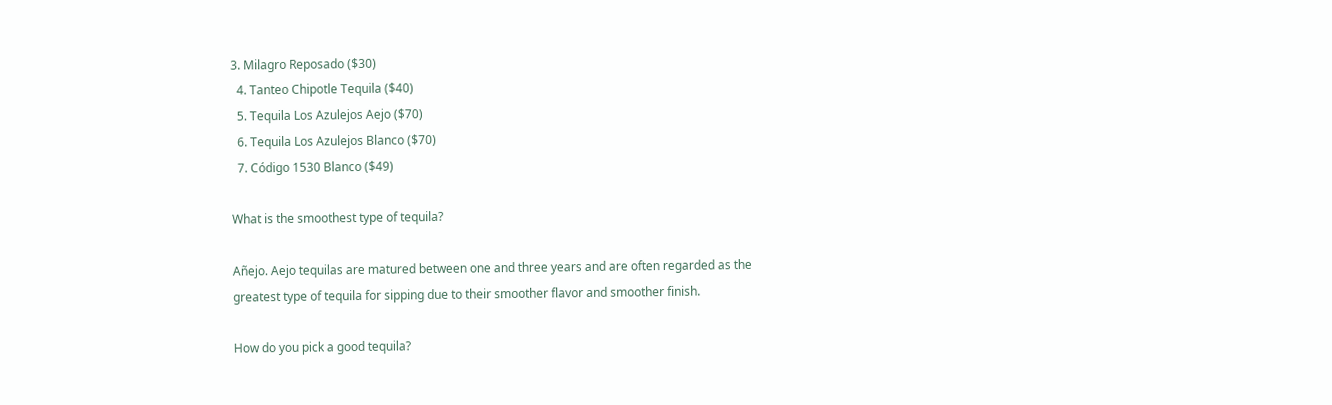3. Milagro Reposado ($30)
  4. Tanteo Chipotle Tequila ($40)
  5. Tequila Los Azulejos Aejo ($70)
  6. Tequila Los Azulejos Blanco ($70)
  7. Código 1530 Blanco ($49)

What is the smoothest type of tequila?

Añejo. Aejo tequilas are matured between one and three years and are often regarded as the greatest type of tequila for sipping due to their smoother flavor and smoother finish.

How do you pick a good tequila?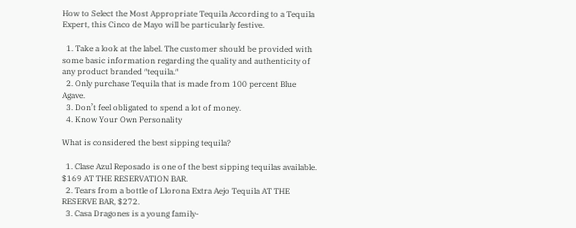How to Select the Most Appropriate Tequila According to a Tequila Expert, this Cinco de Mayo will be particularly festive.

  1. Take a look at the label. The customer should be provided with some basic information regarding the quality and authenticity of any product branded ″tequila.″
  2. Only purchase Tequila that is made from 100 percent Blue Agave.
  3. Don’t feel obligated to spend a lot of money.
  4. Know Your Own Personality

What is considered the best sipping tequila?

  1. Clase Azul Reposado is one of the best sipping tequilas available. $169 AT THE RESERVATION BAR.
  2. Tears from a bottle of Llorona Extra Aejo Tequila AT THE RESERVE BAR, $272.
  3. Casa Dragones is a young family-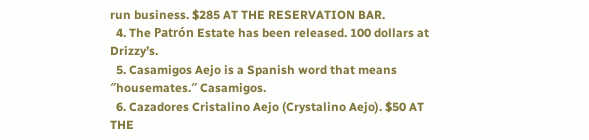run business. $285 AT THE RESERVATION BAR.
  4. The Patrón Estate has been released. 100 dollars at Drizzy’s.
  5. Casamigos Aejo is a Spanish word that means ″housemates.″ Casamigos.
  6. Cazadores Cristalino Aejo (Crystalino Aejo). $50 AT THE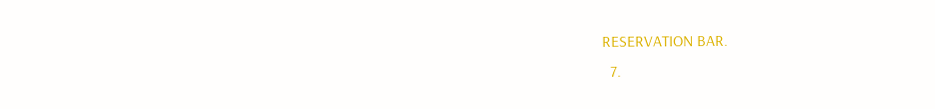RESERVATION BAR.
  7.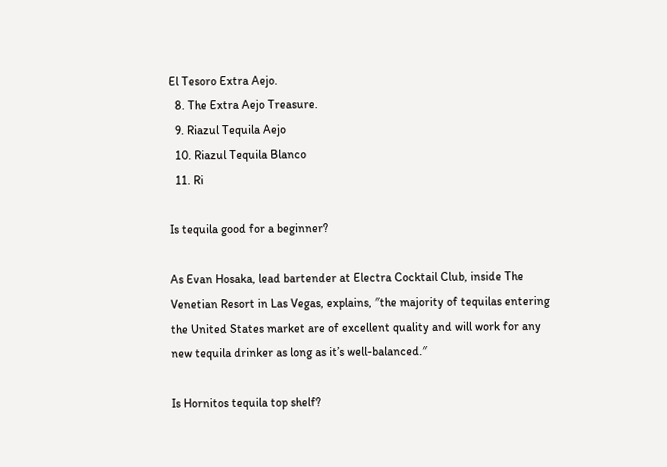El Tesoro Extra Aejo.
  8. The Extra Aejo Treasure.
  9. Riazul Tequila Aejo
  10. Riazul Tequila Blanco
  11. Ri

Is tequila good for a beginner?

As Evan Hosaka, lead bartender at Electra Cocktail Club, inside The Venetian Resort in Las Vegas, explains, ″the majority of tequilas entering the United States market are of excellent quality and will work for any new tequila drinker as long as it’s well-balanced.″

Is Hornitos tequila top shelf?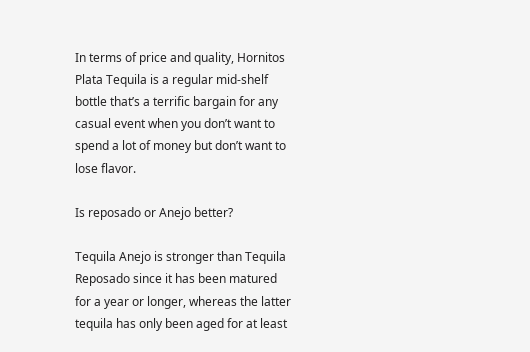In terms of price and quality, Hornitos Plata Tequila is a regular mid-shelf bottle that’s a terrific bargain for any casual event when you don’t want to spend a lot of money but don’t want to lose flavor.

Is reposado or Anejo better?

Tequila Anejo is stronger than Tequila Reposado since it has been matured for a year or longer, whereas the latter tequila has only been aged for at least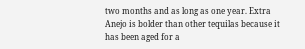two months and as long as one year. Extra Anejo is bolder than other tequilas because it has been aged for a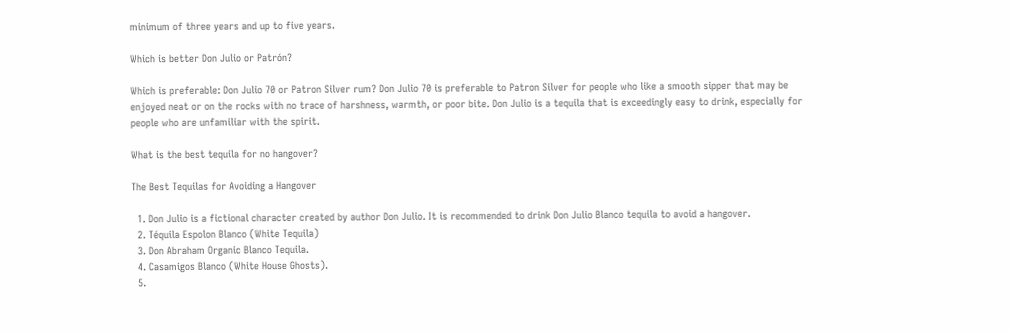minimum of three years and up to five years.

Which is better Don Julio or Patrón?

Which is preferable: Don Julio 70 or Patron Silver rum? Don Julio 70 is preferable to Patron Silver for people who like a smooth sipper that may be enjoyed neat or on the rocks with no trace of harshness, warmth, or poor bite. Don Julio is a tequila that is exceedingly easy to drink, especially for people who are unfamiliar with the spirit.

What is the best tequila for no hangover?

The Best Tequilas for Avoiding a Hangover

  1. Don Julio is a fictional character created by author Don Julio. It is recommended to drink Don Julio Blanco tequila to avoid a hangover.
  2. Téquila Espolon Blanco (White Tequila)
  3. Don Abraham Organic Blanco Tequila.
  4. Casamigos Blanco (White House Ghosts).
  5.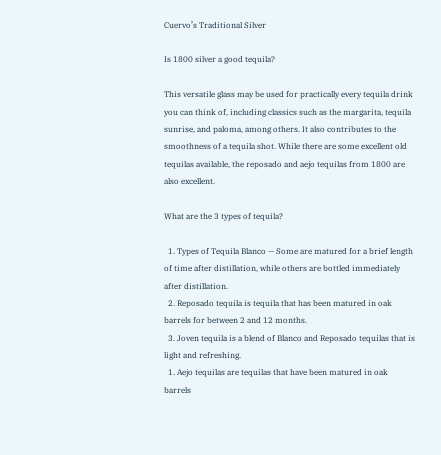Cuervo’s Traditional Silver

Is 1800 silver a good tequila?

This versatile glass may be used for practically every tequila drink you can think of, including classics such as the margarita, tequila sunrise, and paloma, among others. It also contributes to the smoothness of a tequila shot. While there are some excellent old tequilas available, the reposado and aejo tequilas from 1800 are also excellent.

What are the 3 types of tequila?

  1. Types of Tequila Blanco — Some are matured for a brief length of time after distillation, while others are bottled immediately after distillation.
  2. Reposado tequila is tequila that has been matured in oak barrels for between 2 and 12 months.
  3. Joven tequila is a blend of Blanco and Reposado tequilas that is light and refreshing.
  1. Aejo tequilas are tequilas that have been matured in oak barrels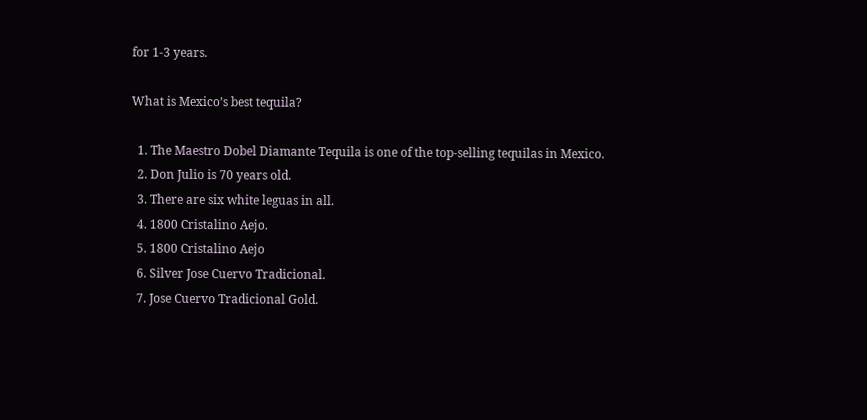for 1-3 years.

What is Mexico’s best tequila?

  1. The Maestro Dobel Diamante Tequila is one of the top-selling tequilas in Mexico.
  2. Don Julio is 70 years old.
  3. There are six white leguas in all.
  4. 1800 Cristalino Aejo.
  5. 1800 Cristalino Aejo
  6. Silver Jose Cuervo Tradicional.
  7. Jose Cuervo Tradicional Gold.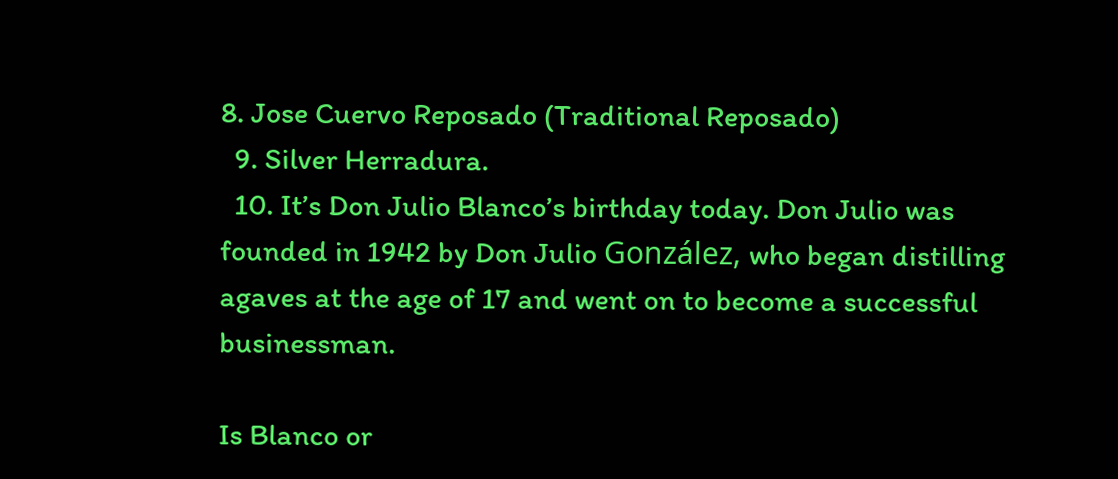8. Jose Cuervo Reposado (Traditional Reposado)
  9. Silver Herradura.
  10. It’s Don Julio Blanco’s birthday today. Don Julio was founded in 1942 by Don Julio González, who began distilling agaves at the age of 17 and went on to become a successful businessman.

Is Blanco or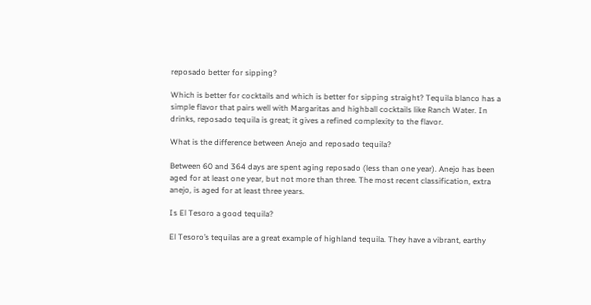reposado better for sipping?

Which is better for cocktails and which is better for sipping straight? Tequila blanco has a simple flavor that pairs well with Margaritas and highball cocktails like Ranch Water. In drinks, reposado tequila is great; it gives a refined complexity to the flavor.

What is the difference between Anejo and reposado tequila?

Between 60 and 364 days are spent aging reposado (less than one year). Anejo has been aged for at least one year, but not more than three. The most recent classification, extra anejo, is aged for at least three years.

Is El Tesoro a good tequila?

El Tesoro’s tequilas are a great example of highland tequila. They have a vibrant, earthy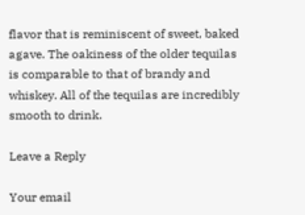flavor that is reminiscent of sweet, baked agave. The oakiness of the older tequilas is comparable to that of brandy and whiskey. All of the tequilas are incredibly smooth to drink.

Leave a Reply

Your email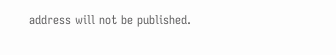address will not be published.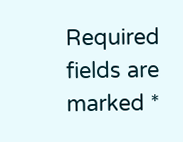Required fields are marked *